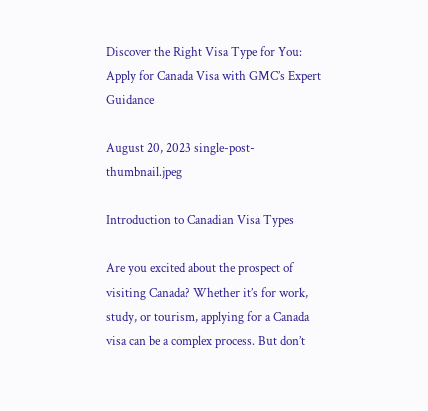Discover the Right Visa Type for You: Apply for Canada Visa with GMC’s Expert Guidance

August 20, 2023 single-post-thumbnail.jpeg

Introduction to Canadian Visa Types

Are you excited about the prospect of visiting Canada? Whether it’s for work, study, or tourism, applying for a Canada visa can be a complex process. But don’t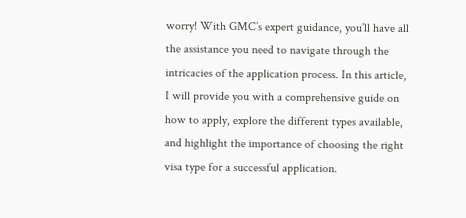worry! With GMC’s expert guidance, you’ll have all the assistance you need to navigate through the intricacies of the application process. In this article, I will provide you with a comprehensive guide on how to apply, explore the different types available, and highlight the importance of choosing the right visa type for a successful application.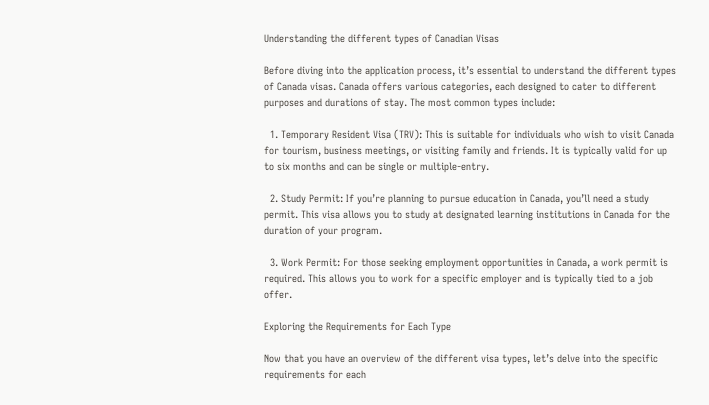Understanding the different types of Canadian Visas

Before diving into the application process, it’s essential to understand the different types of Canada visas. Canada offers various categories, each designed to cater to different purposes and durations of stay. The most common types include:

  1. Temporary Resident Visa (TRV): This is suitable for individuals who wish to visit Canada for tourism, business meetings, or visiting family and friends. It is typically valid for up to six months and can be single or multiple-entry.

  2. Study Permit: If you’re planning to pursue education in Canada, you’ll need a study permit. This visa allows you to study at designated learning institutions in Canada for the duration of your program.

  3. Work Permit: For those seeking employment opportunities in Canada, a work permit is required. This allows you to work for a specific employer and is typically tied to a job offer.

Exploring the Requirements for Each Type

Now that you have an overview of the different visa types, let’s delve into the specific requirements for each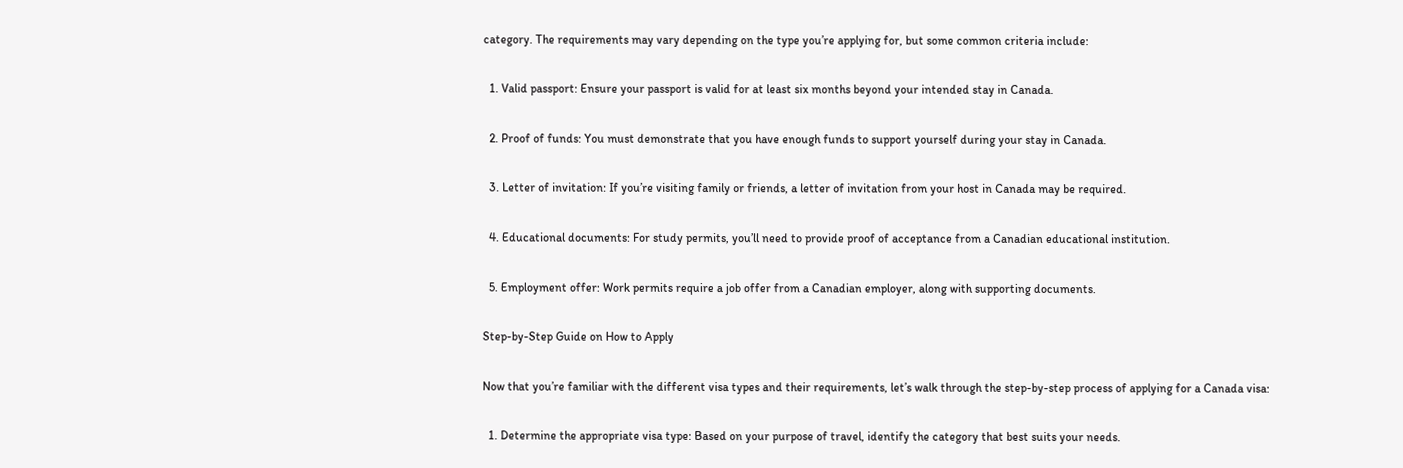category. The requirements may vary depending on the type you’re applying for, but some common criteria include:

  1. Valid passport: Ensure your passport is valid for at least six months beyond your intended stay in Canada.

  2. Proof of funds: You must demonstrate that you have enough funds to support yourself during your stay in Canada.

  3. Letter of invitation: If you’re visiting family or friends, a letter of invitation from your host in Canada may be required.

  4. Educational documents: For study permits, you’ll need to provide proof of acceptance from a Canadian educational institution.

  5. Employment offer: Work permits require a job offer from a Canadian employer, along with supporting documents.

Step-by-Step Guide on How to Apply

Now that you’re familiar with the different visa types and their requirements, let’s walk through the step-by-step process of applying for a Canada visa:

  1. Determine the appropriate visa type: Based on your purpose of travel, identify the category that best suits your needs.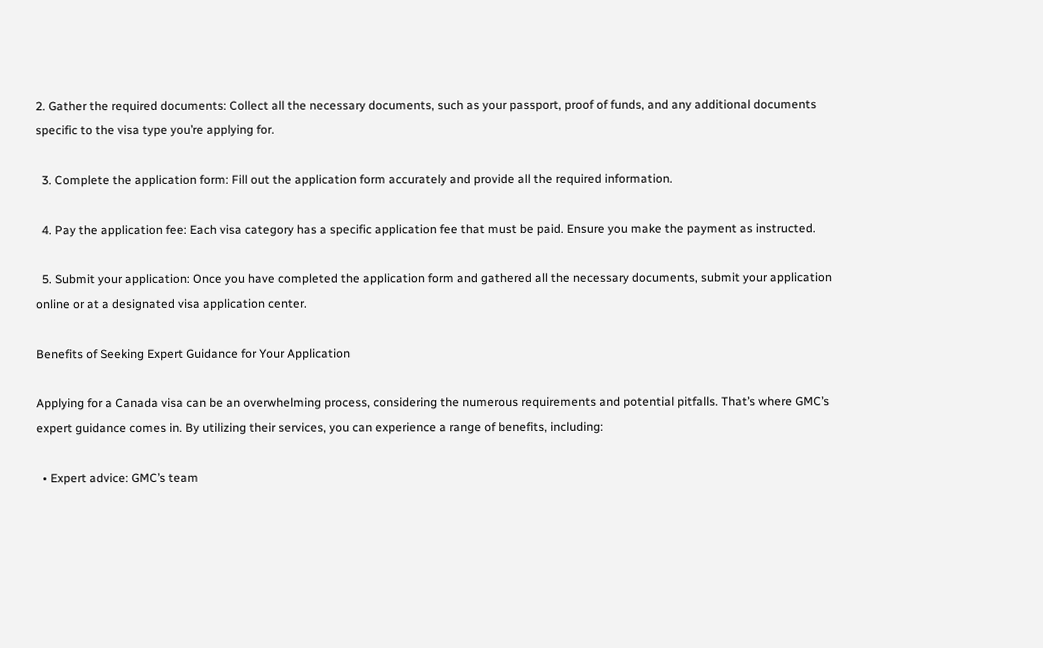2. Gather the required documents: Collect all the necessary documents, such as your passport, proof of funds, and any additional documents specific to the visa type you’re applying for.

  3. Complete the application form: Fill out the application form accurately and provide all the required information.

  4. Pay the application fee: Each visa category has a specific application fee that must be paid. Ensure you make the payment as instructed.

  5. Submit your application: Once you have completed the application form and gathered all the necessary documents, submit your application online or at a designated visa application center.

Benefits of Seeking Expert Guidance for Your Application

Applying for a Canada visa can be an overwhelming process, considering the numerous requirements and potential pitfalls. That’s where GMC’s expert guidance comes in. By utilizing their services, you can experience a range of benefits, including:

  • Expert advice: GMC’s team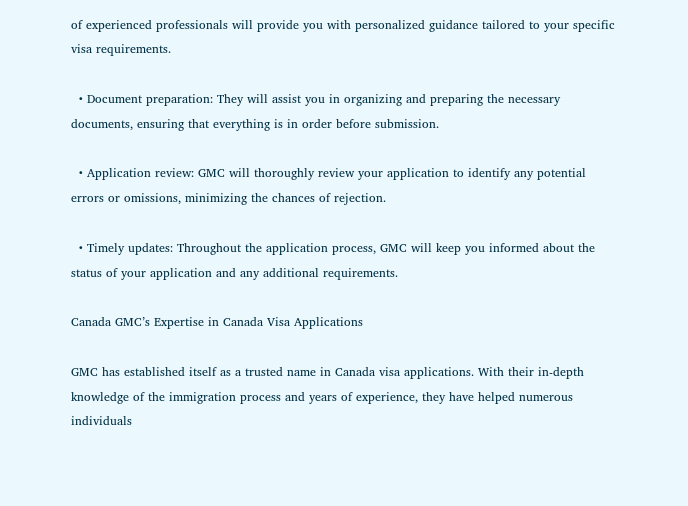of experienced professionals will provide you with personalized guidance tailored to your specific visa requirements.

  • Document preparation: They will assist you in organizing and preparing the necessary documents, ensuring that everything is in order before submission.

  • Application review: GMC will thoroughly review your application to identify any potential errors or omissions, minimizing the chances of rejection.

  • Timely updates: Throughout the application process, GMC will keep you informed about the status of your application and any additional requirements.

Canada GMC’s Expertise in Canada Visa Applications

GMC has established itself as a trusted name in Canada visa applications. With their in-depth knowledge of the immigration process and years of experience, they have helped numerous individuals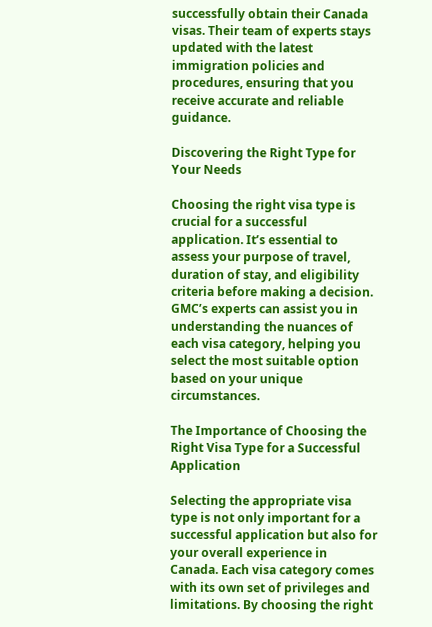successfully obtain their Canada visas. Their team of experts stays updated with the latest immigration policies and procedures, ensuring that you receive accurate and reliable guidance.

Discovering the Right Type for Your Needs

Choosing the right visa type is crucial for a successful application. It’s essential to assess your purpose of travel, duration of stay, and eligibility criteria before making a decision. GMC’s experts can assist you in understanding the nuances of each visa category, helping you select the most suitable option based on your unique circumstances.

The Importance of Choosing the Right Visa Type for a Successful Application

Selecting the appropriate visa type is not only important for a successful application but also for your overall experience in Canada. Each visa category comes with its own set of privileges and limitations. By choosing the right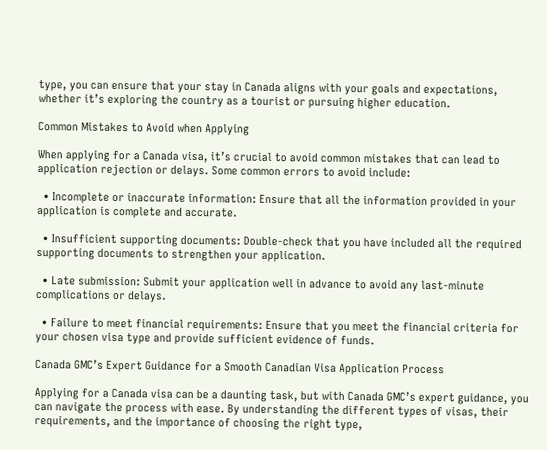type, you can ensure that your stay in Canada aligns with your goals and expectations, whether it’s exploring the country as a tourist or pursuing higher education.

Common Mistakes to Avoid when Applying

When applying for a Canada visa, it’s crucial to avoid common mistakes that can lead to application rejection or delays. Some common errors to avoid include:

  • Incomplete or inaccurate information: Ensure that all the information provided in your application is complete and accurate.

  • Insufficient supporting documents: Double-check that you have included all the required supporting documents to strengthen your application.

  • Late submission: Submit your application well in advance to avoid any last-minute complications or delays.

  • Failure to meet financial requirements: Ensure that you meet the financial criteria for your chosen visa type and provide sufficient evidence of funds.

Canada GMC’s Expert Guidance for a Smooth Canadian Visa Application Process

Applying for a Canada visa can be a daunting task, but with Canada GMC’s expert guidance, you can navigate the process with ease. By understanding the different types of visas, their requirements, and the importance of choosing the right type,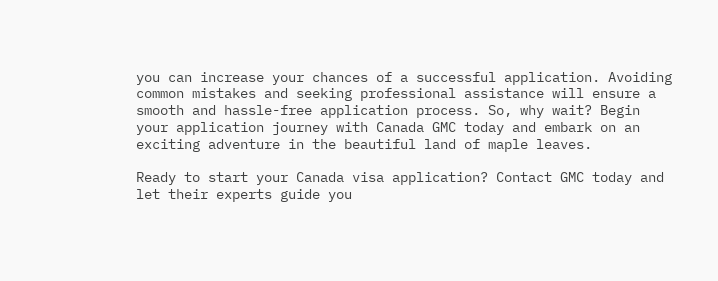you can increase your chances of a successful application. Avoiding common mistakes and seeking professional assistance will ensure a smooth and hassle-free application process. So, why wait? Begin your application journey with Canada GMC today and embark on an exciting adventure in the beautiful land of maple leaves.

Ready to start your Canada visa application? Contact GMC today and let their experts guide you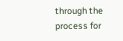through the process for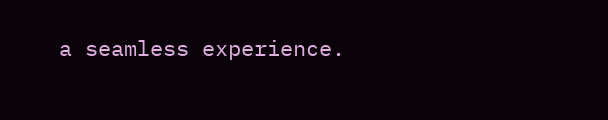a seamless experience.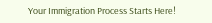Your Immigration Process Starts Here!